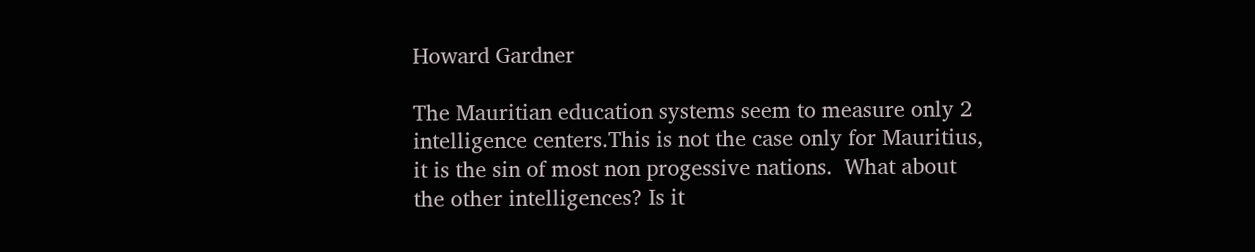Howard Gardner

The Mauritian education systems seem to measure only 2 intelligence centers.This is not the case only for Mauritius, it is the sin of most non progessive nations.  What about the other intelligences? Is it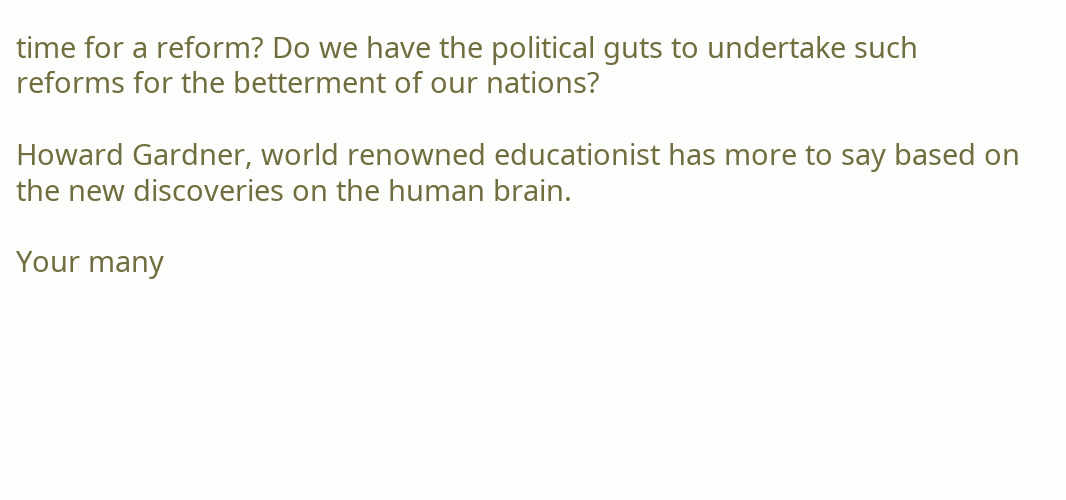time for a reform? Do we have the political guts to undertake such reforms for the betterment of our nations?

Howard Gardner, world renowned educationist has more to say based on the new discoveries on the human brain.

Your many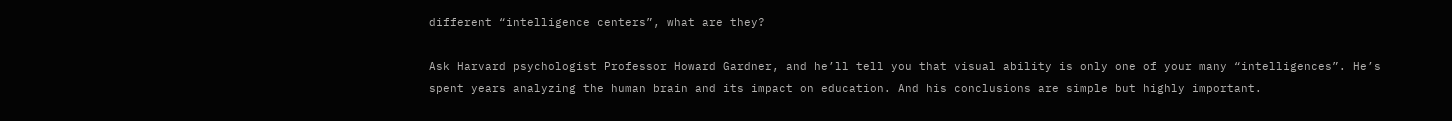different “intelligence centers”, what are they?

Ask Harvard psychologist Professor Howard Gardner, and he’ll tell you that visual ability is only one of your many “intelligences”. He’s spent years analyzing the human brain and its impact on education. And his conclusions are simple but highly important.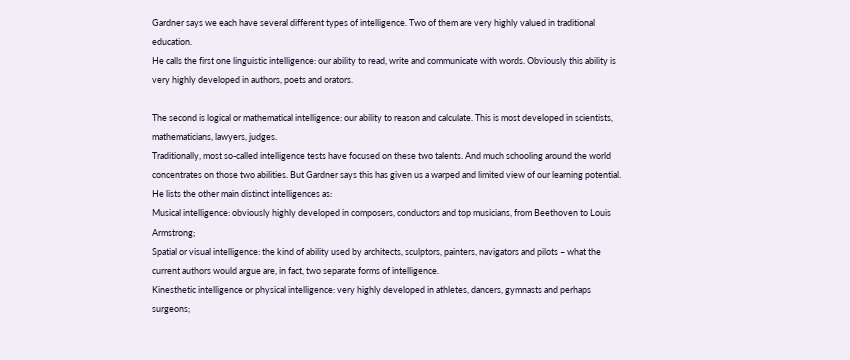Gardner says we each have several different types of intelligence. Two of them are very highly valued in traditional education.
He calls the first one linguistic intelligence: our ability to read, write and communicate with words. Obviously this ability is very highly developed in authors, poets and orators.

The second is logical or mathematical intelligence: our ability to reason and calculate. This is most developed in scientists, mathematicians, lawyers, judges.
Traditionally, most so-called intelligence tests have focused on these two talents. And much schooling around the world concentrates on those two abilities. But Gardner says this has given us a warped and limited view of our learning potential. He lists the other main distinct intelligences as:
Musical intelligence: obviously highly developed in composers, conductors and top musicians, from Beethoven to Louis Armstrong;
Spatial or visual intelligence: the kind of ability used by architects, sculptors, painters, navigators and pilots – what the current authors would argue are, in fact, two separate forms of intelligence.
Kinesthetic intelligence or physical intelligence: very highly developed in athletes, dancers, gymnasts and perhaps surgeons;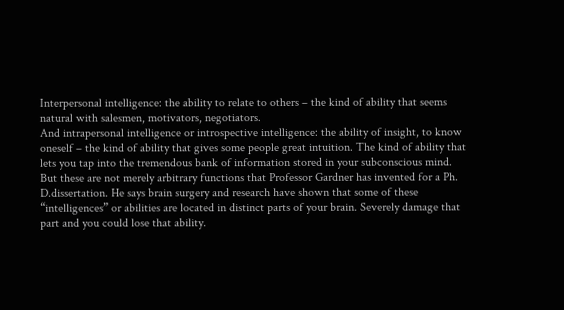Interpersonal intelligence: the ability to relate to others – the kind of ability that seems natural with salesmen, motivators, negotiators.
And intrapersonal intelligence or introspective intelligence: the ability of insight, to know oneself – the kind of ability that gives some people great intuition. The kind of ability that lets you tap into the tremendous bank of information stored in your subconscious mind.
But these are not merely arbitrary functions that Professor Gardner has invented for a Ph. D.dissertation. He says brain surgery and research have shown that some of these “intelligences” or abilities are located in distinct parts of your brain. Severely damage that part and you could lose that ability.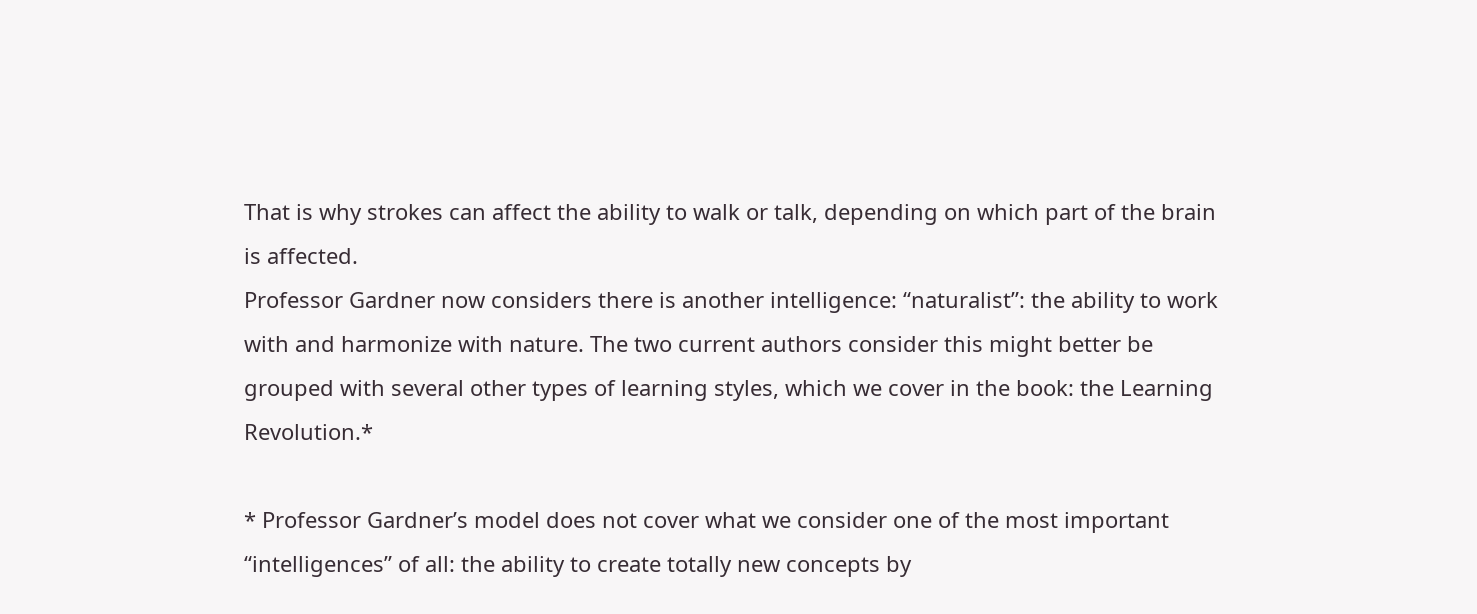That is why strokes can affect the ability to walk or talk, depending on which part of the brain is affected.
Professor Gardner now considers there is another intelligence: “naturalist”: the ability to work with and harmonize with nature. The two current authors consider this might better be grouped with several other types of learning styles, which we cover in the book: the Learning Revolution.*

* Professor Gardner’s model does not cover what we consider one of the most important “intelligences” of all: the ability to create totally new concepts by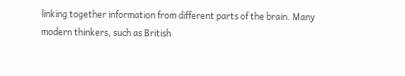linking together information from different parts of the brain. Many modern thinkers, such as British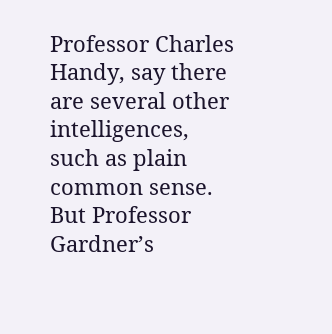Professor Charles Handy, say there are several other intelligences, such as plain common sense. But Professor Gardner’s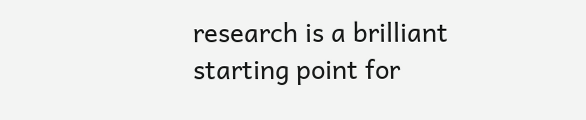research is a brilliant starting point for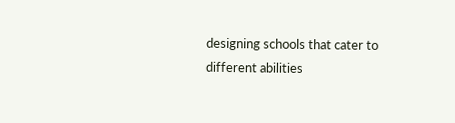designing schools that cater to different abilities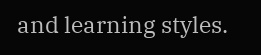and learning styles.